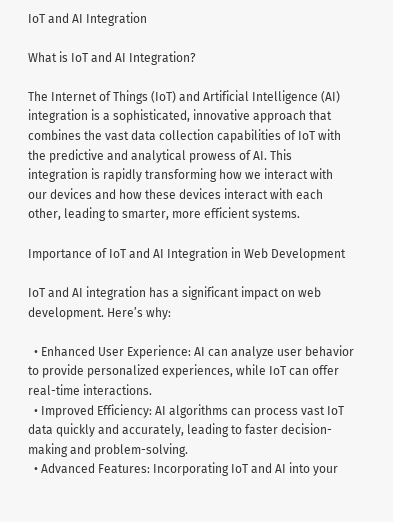IoT and AI Integration

What is IoT and AI Integration?

The Internet of Things (IoT) and Artificial Intelligence (AI) integration is a sophisticated, innovative approach that combines the vast data collection capabilities of IoT with the predictive and analytical prowess of AI. This integration is rapidly transforming how we interact with our devices and how these devices interact with each other, leading to smarter, more efficient systems.

Importance of IoT and AI Integration in Web Development

IoT and AI integration has a significant impact on web development. Here’s why:

  • Enhanced User Experience: AI can analyze user behavior to provide personalized experiences, while IoT can offer real-time interactions.
  • Improved Efficiency: AI algorithms can process vast IoT data quickly and accurately, leading to faster decision-making and problem-solving.
  • Advanced Features: Incorporating IoT and AI into your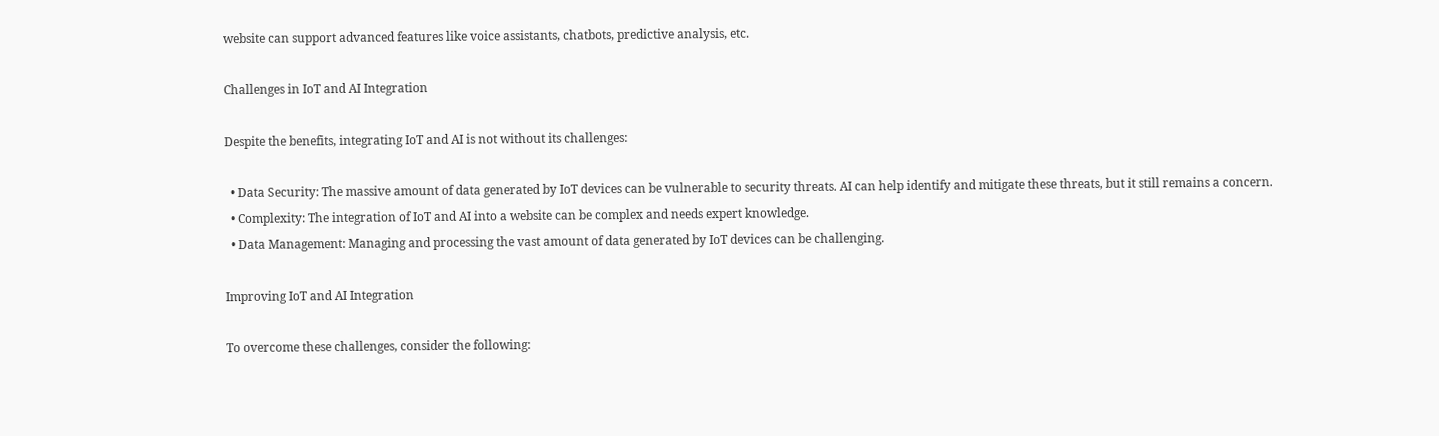website can support advanced features like voice assistants, chatbots, predictive analysis, etc.

Challenges in IoT and AI Integration

Despite the benefits, integrating IoT and AI is not without its challenges:

  • Data Security: The massive amount of data generated by IoT devices can be vulnerable to security threats. AI can help identify and mitigate these threats, but it still remains a concern.
  • Complexity: The integration of IoT and AI into a website can be complex and needs expert knowledge.
  • Data Management: Managing and processing the vast amount of data generated by IoT devices can be challenging.

Improving IoT and AI Integration

To overcome these challenges, consider the following: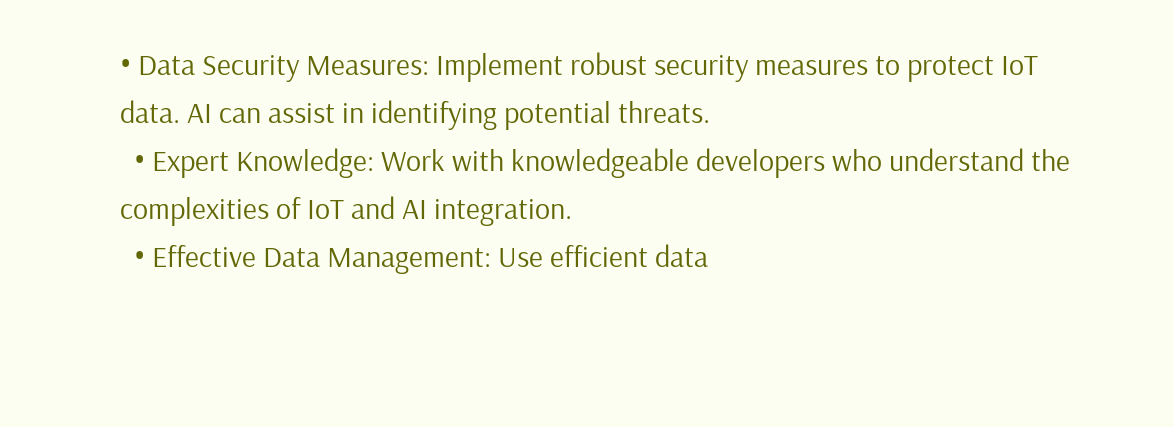• Data Security Measures: Implement robust security measures to protect IoT data. AI can assist in identifying potential threats.
  • Expert Knowledge: Work with knowledgeable developers who understand the complexities of IoT and AI integration.
  • Effective Data Management: Use efficient data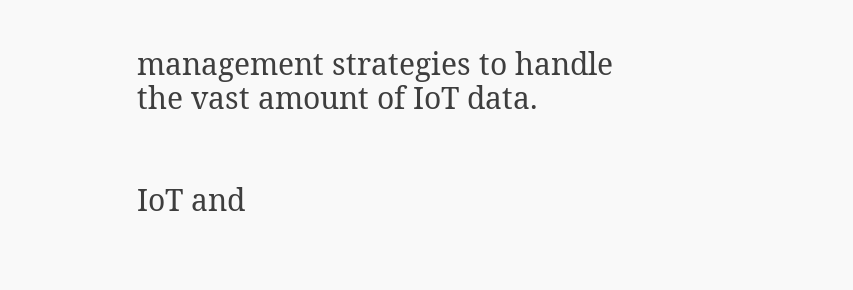management strategies to handle the vast amount of IoT data.


IoT and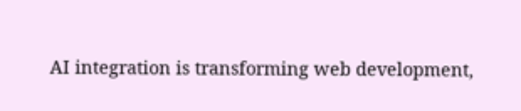AI integration is transforming web development,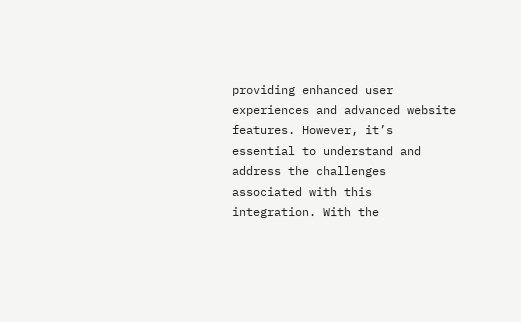providing enhanced user experiences and advanced website features. However, it’s essential to understand and address the challenges associated with this integration. With the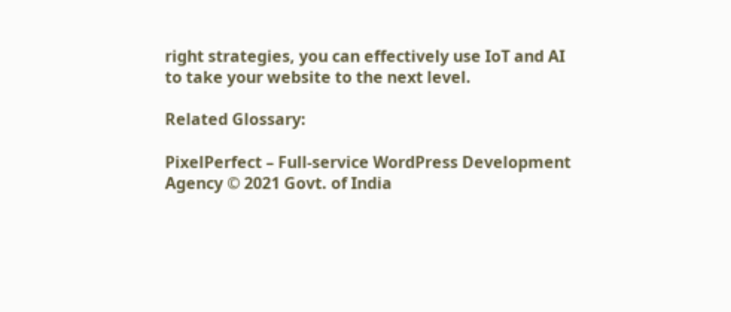right strategies, you can effectively use IoT and AI to take your website to the next level.

Related Glossary:

PixelPerfect – Full-service WordPress Development Agency © 2021 Govt. of India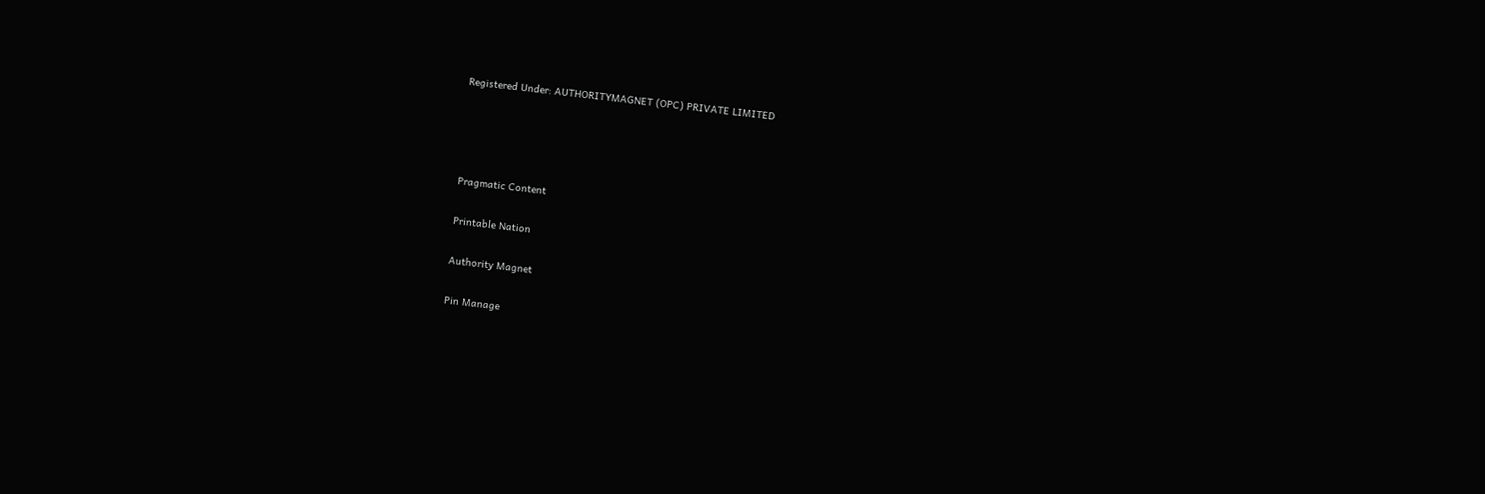Registered Under: AUTHORITYMAGNET (OPC) PRIVATE LIMITED




Pragmatic Content

Printable Nation

Authority Magnet

Pin Manage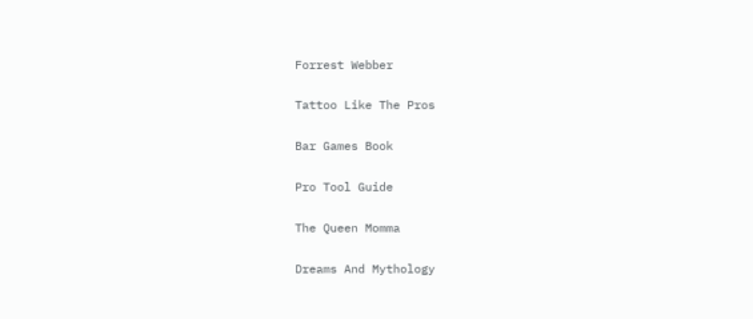Forrest Webber

Tattoo Like The Pros

Bar Games Book

Pro Tool Guide

The Queen Momma

Dreams And Mythology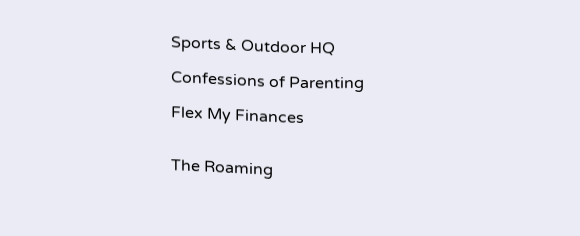Sports & Outdoor HQ

Confessions of Parenting

Flex My Finances


The Roaming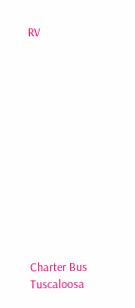RV













Charter Bus Tuscaloosa